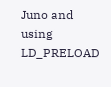Juno and using LD_PRELOAD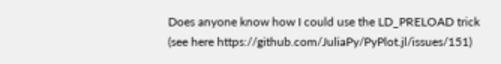Does anyone know how I could use the LD_PRELOAD trick (see here https://github.com/JuliaPy/PyPlot.jl/issues/151)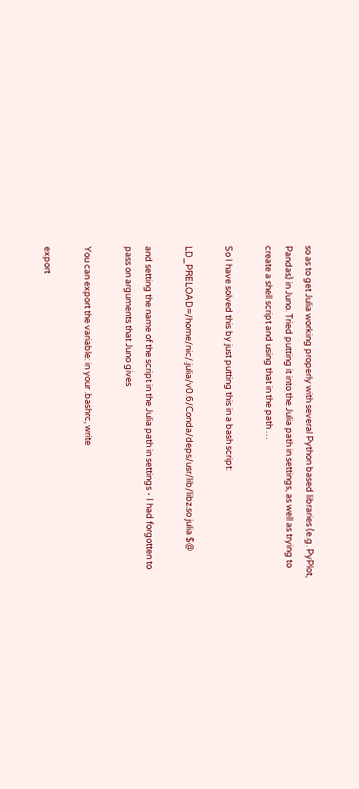so as to get Julia working properly with several Python based libraries (e.g. PyPlot, Pandas) in Juno. Tried putting it into the Julia path in settings, as well as trying to create a shell script and using that in the path …

So I have solved this by just putting this in a bash script:

LD_PRELOAD=/home/nic/.julia/v0.6/Conda/deps/usr/lib/libz.so julia $@

and setting the name of the script in the Julia path in settings - I had forgotten to pass on arguments that Juno gives

You can export the variable: in your .bashrc, write

export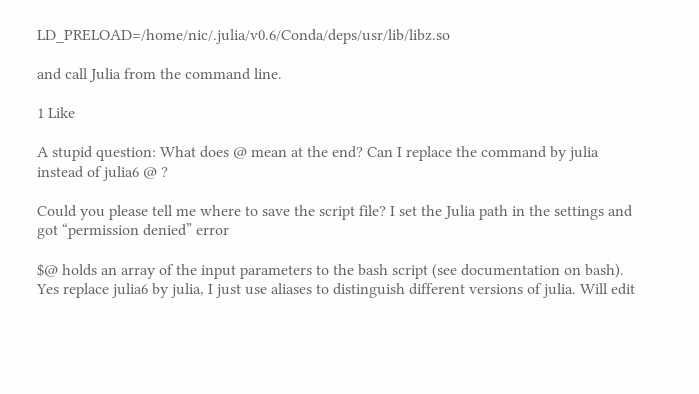LD_PRELOAD=/home/nic/.julia/v0.6/Conda/deps/usr/lib/libz.so

and call Julia from the command line.

1 Like

A stupid question: What does @ mean at the end? Can I replace the command by julia instead of julia6 @ ?

Could you please tell me where to save the script file? I set the Julia path in the settings and got “permission denied” error

$@ holds an array of the input parameters to the bash script (see documentation on bash). Yes replace julia6 by julia, I just use aliases to distinguish different versions of julia. Will edit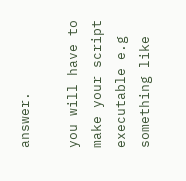answer.

you will have to make your script executable e.g something like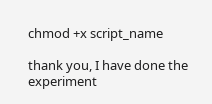chmod +x script_name

thank you, I have done the experiment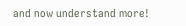and now understand more!